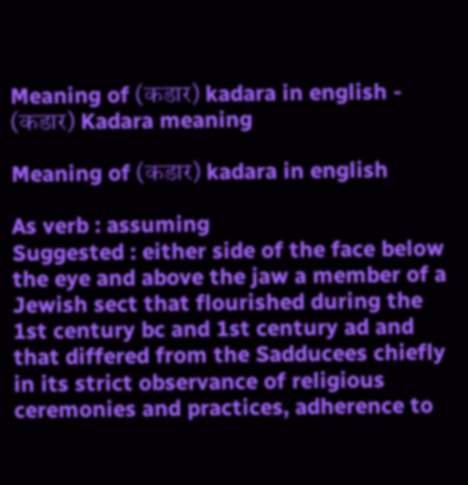Meaning of (कडार) kadara in english - (कडार) Kadara meaning

Meaning of (कडार) kadara in english

As verb : assuming
Suggested : either side of the face below the eye and above the jaw a member of a Jewish sect that flourished during the 1st century bc and 1st century ad and that differed from the Sadducees chiefly in its strict observance of religious ceremonies and practices, adherence to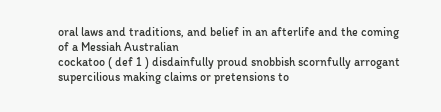oral laws and traditions, and belief in an afterlife and the coming of a Messiah Australian
cockatoo ( def 1 ) disdainfully proud snobbish scornfully arrogant supercilious making claims or pretensions to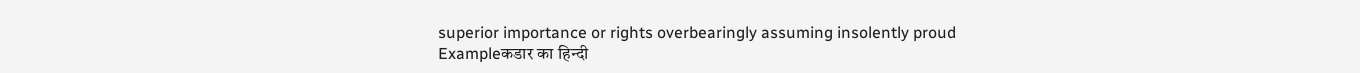superior importance or rights overbearingly assuming insolently proud
Exampleकडार का हिन्दी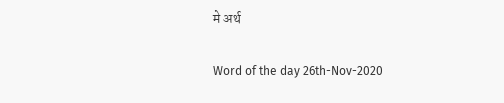मे अर्थ

Word of the day 26th-Nov-2020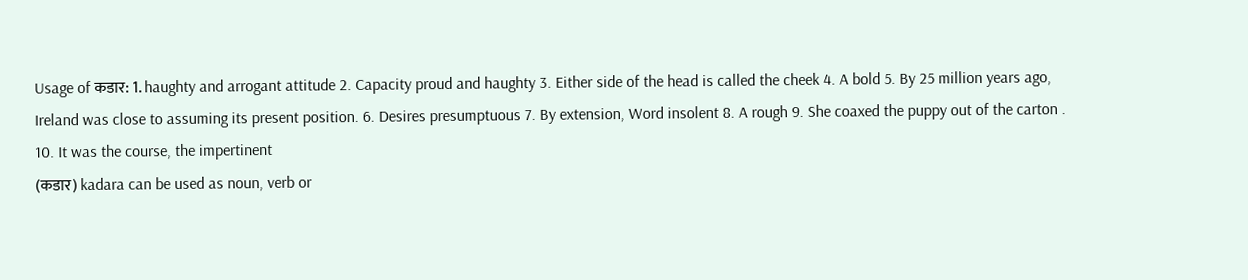Usage of कडार: 1. haughty and arrogant attitude 2. Capacity proud and haughty 3. Either side of the head is called the cheek 4. A bold 5. By 25 million years ago, Ireland was close to assuming its present position. 6. Desires presumptuous 7. By extension, Word insolent 8. A rough 9. She coaxed the puppy out of the carton . 10. It was the course, the impertinent
(कडार) kadara can be used as noun, verb or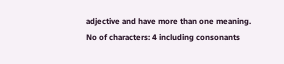adjective and have more than one meaning. No of characters: 4 including consonants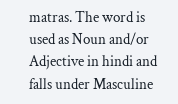matras. The word is used as Noun and/or Adjective in hindi and falls under Masculine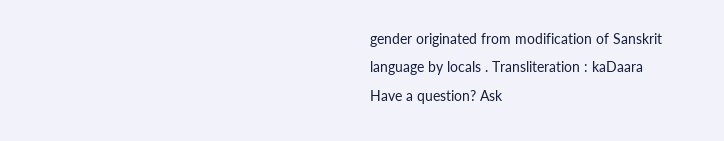gender originated from modification of Sanskrit language by locals . Transliteration : kaDaara
Have a question? Ask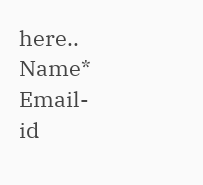here..
Name*     Email-id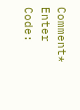Comment* Enter Code: